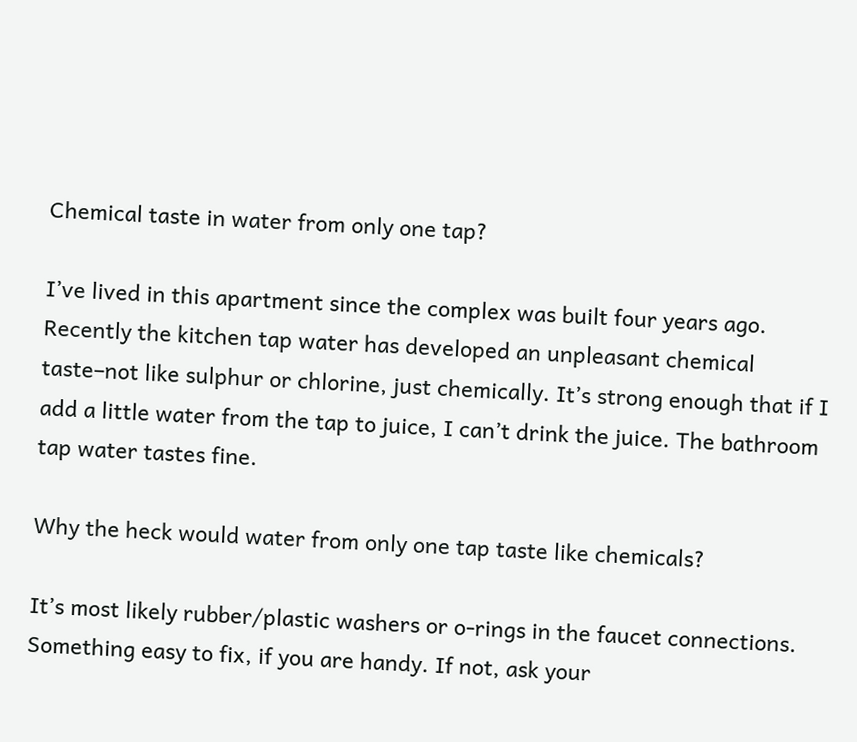Chemical taste in water from only one tap?

I’ve lived in this apartment since the complex was built four years ago. Recently the kitchen tap water has developed an unpleasant chemical taste–not like sulphur or chlorine, just chemically. It’s strong enough that if I add a little water from the tap to juice, I can’t drink the juice. The bathroom tap water tastes fine.

Why the heck would water from only one tap taste like chemicals?

It’s most likely rubber/plastic washers or o-rings in the faucet connections. Something easy to fix, if you are handy. If not, ask your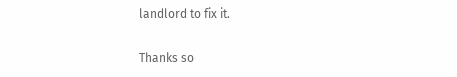landlord to fix it.

Thanks so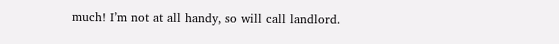much! I’m not at all handy, so will call landlord.